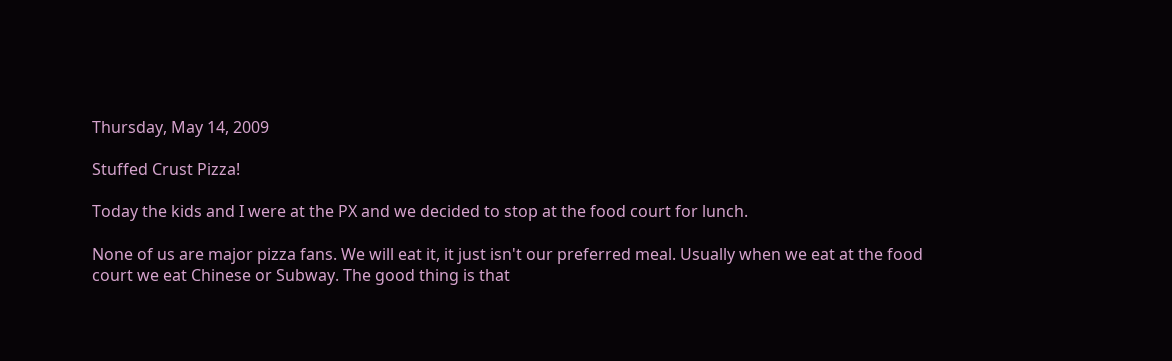Thursday, May 14, 2009

Stuffed Crust Pizza!

Today the kids and I were at the PX and we decided to stop at the food court for lunch.

None of us are major pizza fans. We will eat it, it just isn't our preferred meal. Usually when we eat at the food court we eat Chinese or Subway. The good thing is that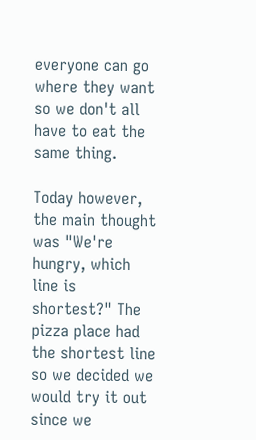everyone can go where they want so we don't all have to eat the same thing.

Today however, the main thought was "We're hungry, which line is shortest?" The pizza place had the shortest line so we decided we would try it out since we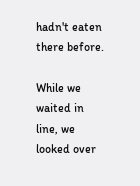hadn't eaten there before.

While we waited in line, we looked over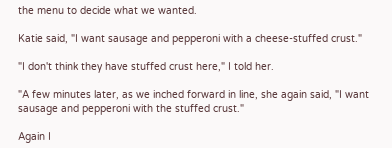the menu to decide what we wanted.

Katie said, "I want sausage and pepperoni with a cheese-stuffed crust."

"I don't think they have stuffed crust here," I told her.

"A few minutes later, as we inched forward in line, she again said, "I want sausage and pepperoni with the stuffed crust."

Again I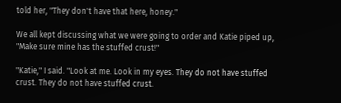told her, "They don't have that here, honey."

We all kept discussing what we were going to order and Katie piped up, "Make sure mine has the stuffed crust!"

"Katie," I said. "Look at me. Look in my eyes. They do not have stuffed crust. They do not have stuffed crust.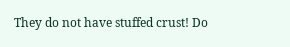They do not have stuffed crust! Do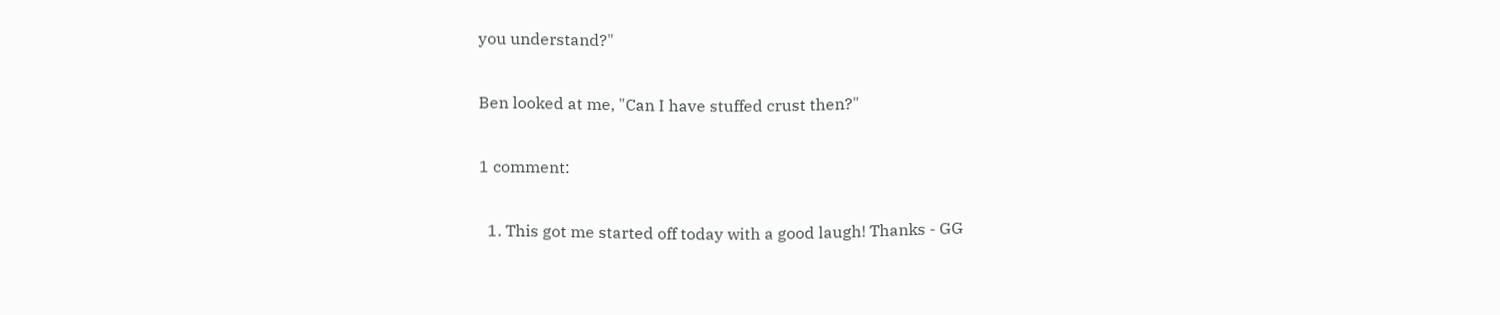you understand?"

Ben looked at me, "Can I have stuffed crust then?"

1 comment:

  1. This got me started off today with a good laugh! Thanks - GG